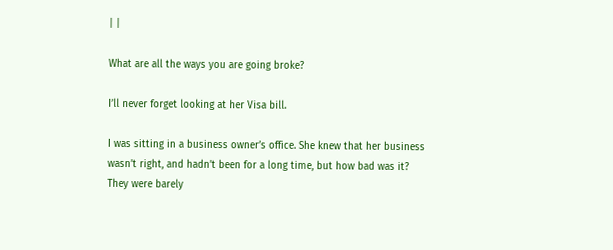| |

What are all the ways you are going broke?

I’ll never forget looking at her Visa bill.

I was sitting in a business owner’s office. She knew that her business wasn’t right, and hadn’t been for a long time, but how bad was it? They were barely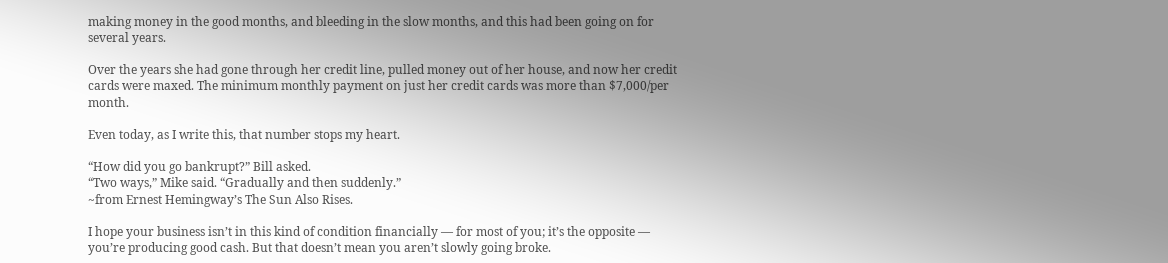making money in the good months, and bleeding in the slow months, and this had been going on for several years.

Over the years she had gone through her credit line, pulled money out of her house, and now her credit cards were maxed. The minimum monthly payment on just her credit cards was more than $7,000/per month.

Even today, as I write this, that number stops my heart.

“How did you go bankrupt?” Bill asked.
“Two ways,” Mike said. “Gradually and then suddenly.”
~from Ernest Hemingway’s The Sun Also Rises.

I hope your business isn’t in this kind of condition financially — for most of you; it’s the opposite — you’re producing good cash. But that doesn’t mean you aren’t slowly going broke.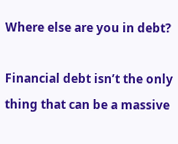Where else are you in debt?

Financial debt isn’t the only thing that can be a massive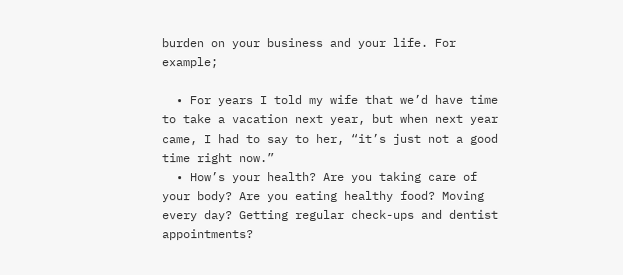burden on your business and your life. For example;

  • For years I told my wife that we’d have time to take a vacation next year, but when next year came, I had to say to her, “it’s just not a good time right now.”
  • How’s your health? Are you taking care of your body? Are you eating healthy food? Moving every day? Getting regular check-ups and dentist appointments?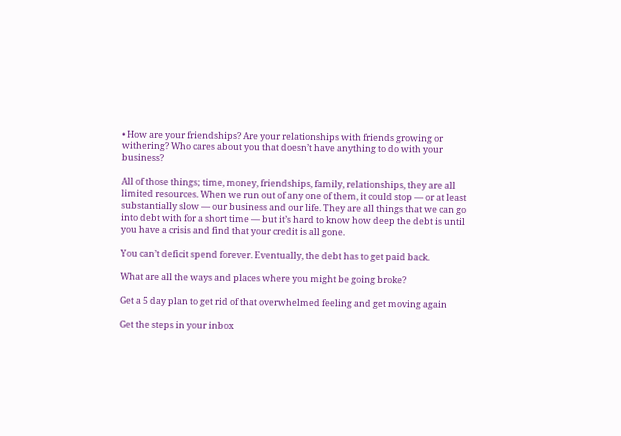• How are your friendships? Are your relationships with friends growing or withering? Who cares about you that doesn’t have anything to do with your business?

All of those things; time, money, friendships, family, relationships, they are all limited resources. When we run out of any one of them, it could stop — or at least substantially slow — our business and our life. They are all things that we can go into debt with for a short time — but it’s hard to know how deep the debt is until you have a crisis and find that your credit is all gone.

You can’t deficit spend forever. Eventually, the debt has to get paid back.

What are all the ways and places where you might be going broke?

Get a 5 day plan to get rid of that overwhelmed feeling and get moving again

Get the steps in your inbox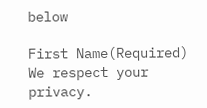below

First Name(Required)
We respect your privacy.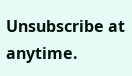Unsubscribe at anytime.